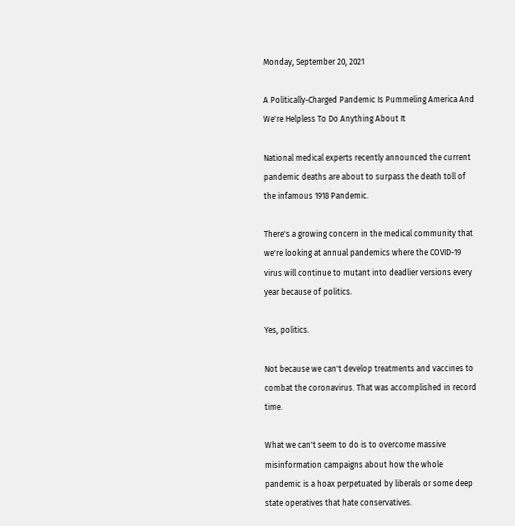Monday, September 20, 2021

A Politically-Charged Pandemic Is Pummeling America And We're Helpless To Do Anything About It

National medical experts recently announced the current pandemic deaths are about to surpass the death toll of the infamous 1918 Pandemic.

There's a growing concern in the medical community that we're looking at annual pandemics where the COVID-19 virus will continue to mutant into deadlier versions every year because of politics.

Yes, politics.

Not because we can't develop treatments and vaccines to combat the coronavirus. That was accomplished in record time.

What we can't seem to do is to overcome massive misinformation campaigns about how the whole pandemic is a hoax perpetuated by liberals or some deep state operatives that hate conservatives.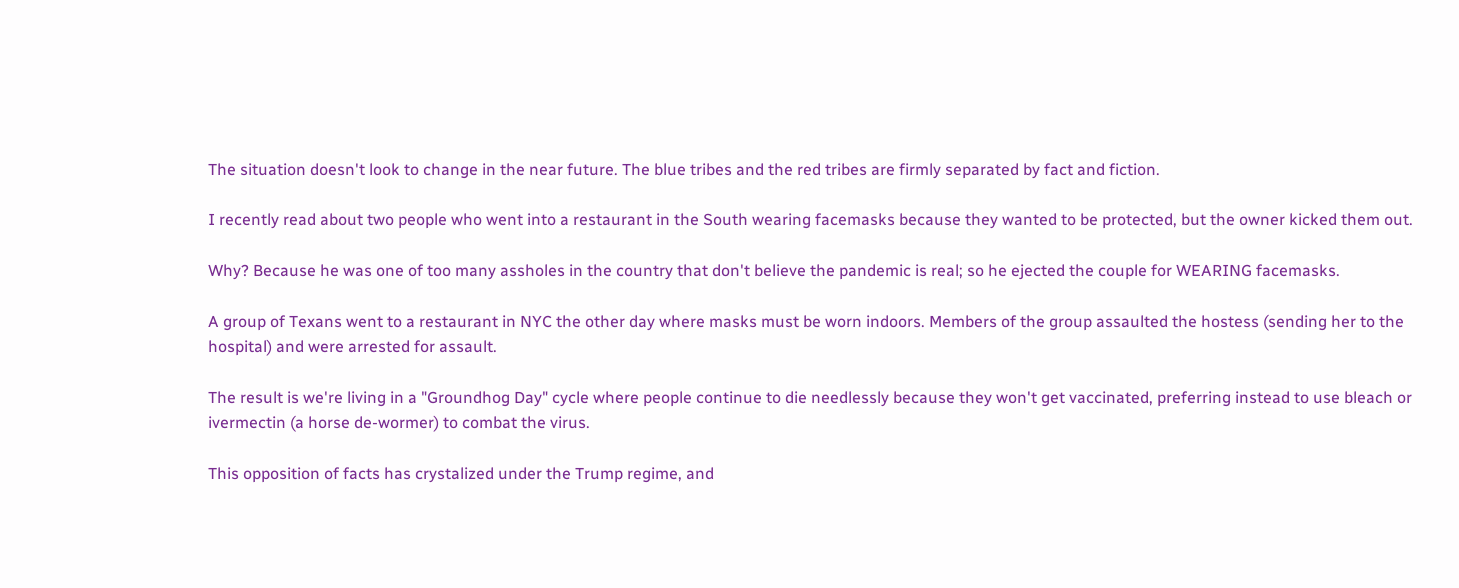The situation doesn't look to change in the near future. The blue tribes and the red tribes are firmly separated by fact and fiction.

I recently read about two people who went into a restaurant in the South wearing facemasks because they wanted to be protected, but the owner kicked them out.

Why? Because he was one of too many assholes in the country that don't believe the pandemic is real; so he ejected the couple for WEARING facemasks.

A group of Texans went to a restaurant in NYC the other day where masks must be worn indoors. Members of the group assaulted the hostess (sending her to the hospital) and were arrested for assault.

The result is we're living in a "Groundhog Day" cycle where people continue to die needlessly because they won't get vaccinated, preferring instead to use bleach or ivermectin (a horse de-wormer) to combat the virus.

This opposition of facts has crystalized under the Trump regime, and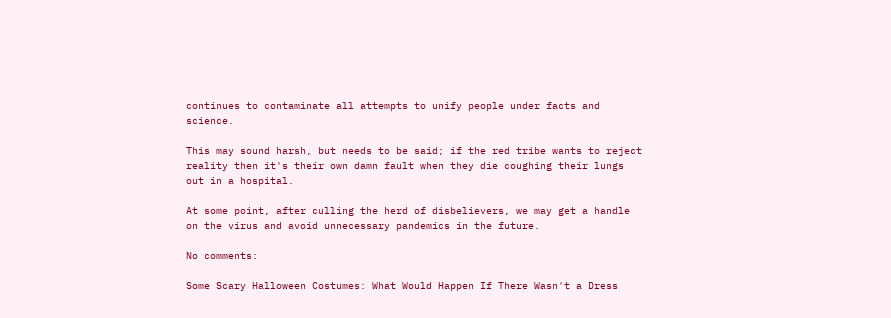continues to contaminate all attempts to unify people under facts and science.

This may sound harsh, but needs to be said; if the red tribe wants to reject reality then it's their own damn fault when they die coughing their lungs out in a hospital.

At some point, after culling the herd of disbelievers, we may get a handle on the virus and avoid unnecessary pandemics in the future.

No comments:

Some Scary Halloween Costumes: What Would Happen If There Wasn't a Dress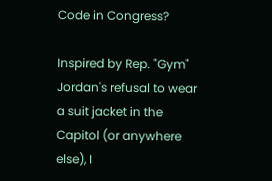Code in Congress?

Inspired by Rep. "Gym" Jordan's refusal to wear a suit jacket in the Capitol (or anywhere else), I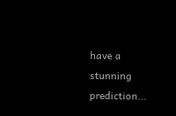have a stunning prediction...